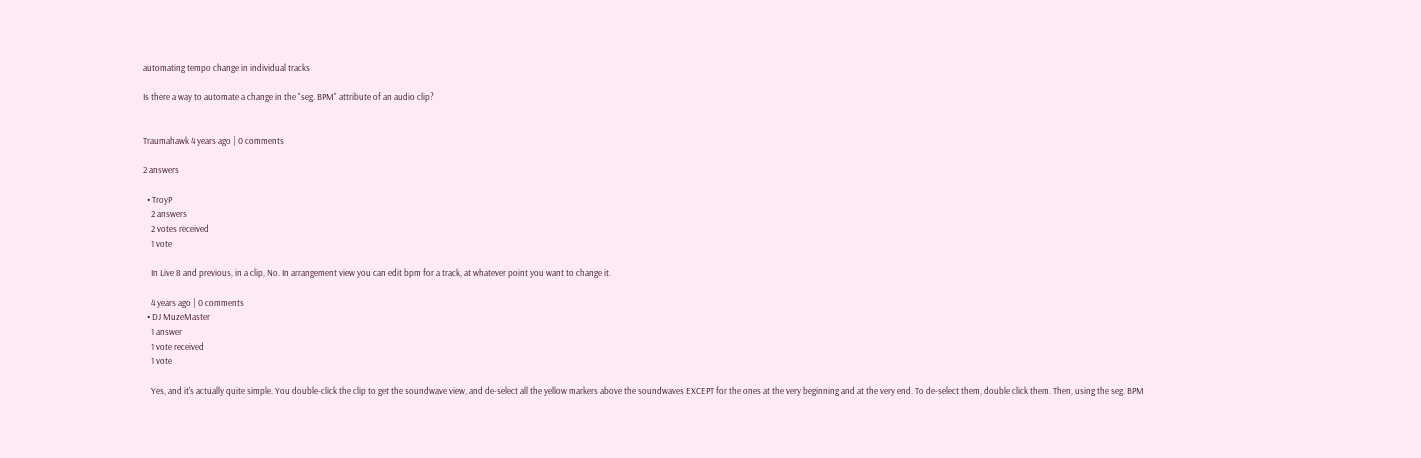automating tempo change in individual tracks

Is there a way to automate a change in the "seg. BPM" attribute of an audio clip?


Traumahawk 4 years ago | 0 comments

2 answers

  • TroyP
    2 answers
    2 votes received
    1 vote

    In Live 8 and previous, in a clip, No. In arrangement view you can edit bpm for a track, at whatever point you want to change it.

    4 years ago | 0 comments
  • DJ MuzeMaster
    1 answer
    1 vote received
    1 vote

    Yes, and it's actually quite simple. You double-click the clip to get the soundwave view, and de-select all the yellow markers above the soundwaves EXCEPT for the ones at the very beginning and at the very end. To de-select them, double click them. Then, using the seg. BPM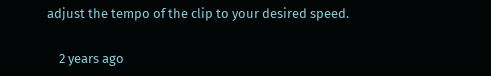adjust the tempo of the clip to your desired speed.

    2 years ago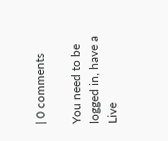| 0 comments

You need to be logged in, have a Live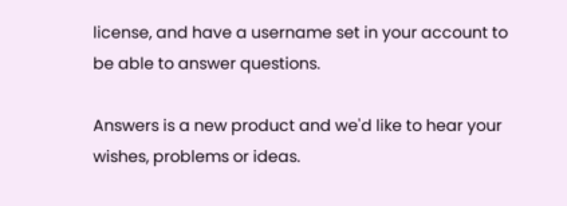license, and have a username set in your account to be able to answer questions.

Answers is a new product and we'd like to hear your wishes, problems or ideas.